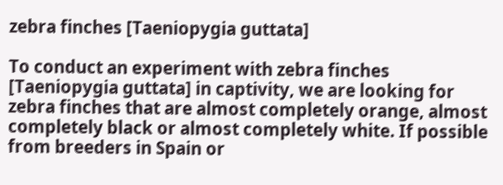zebra finches [Taeniopygia guttata]

To conduct an experiment with zebra finches [Taeniopygia guttata] in captivity, we are looking for  zebra finches that are almost completely orange, almost completely black or almost completely white. If possible from breeders in Spain or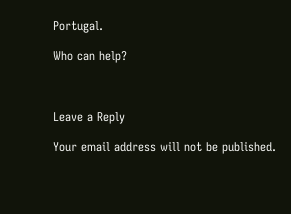Portugal.

Who can help?



Leave a Reply

Your email address will not be published.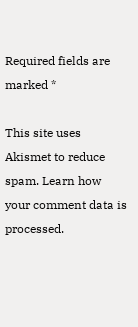Required fields are marked *

This site uses Akismet to reduce spam. Learn how your comment data is processed.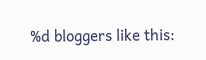%d bloggers like this: